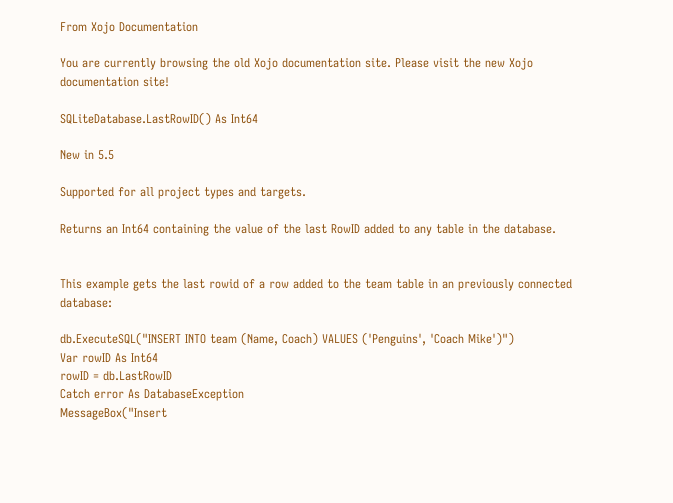From Xojo Documentation

You are currently browsing the old Xojo documentation site. Please visit the new Xojo documentation site!

SQLiteDatabase.LastRowID() As Int64

New in 5.5

Supported for all project types and targets.

Returns an Int64 containing the value of the last RowID added to any table in the database.


This example gets the last rowid of a row added to the team table in an previously connected database:

db.ExecuteSQL("INSERT INTO team (Name, Coach) VALUES ('Penguins', 'Coach Mike')")
Var rowID As Int64
rowID = db.LastRowID
Catch error As DatabaseException
MessageBox("Insert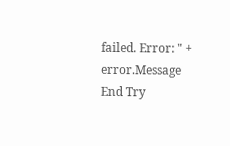failed. Error: " + error.Message
End Try